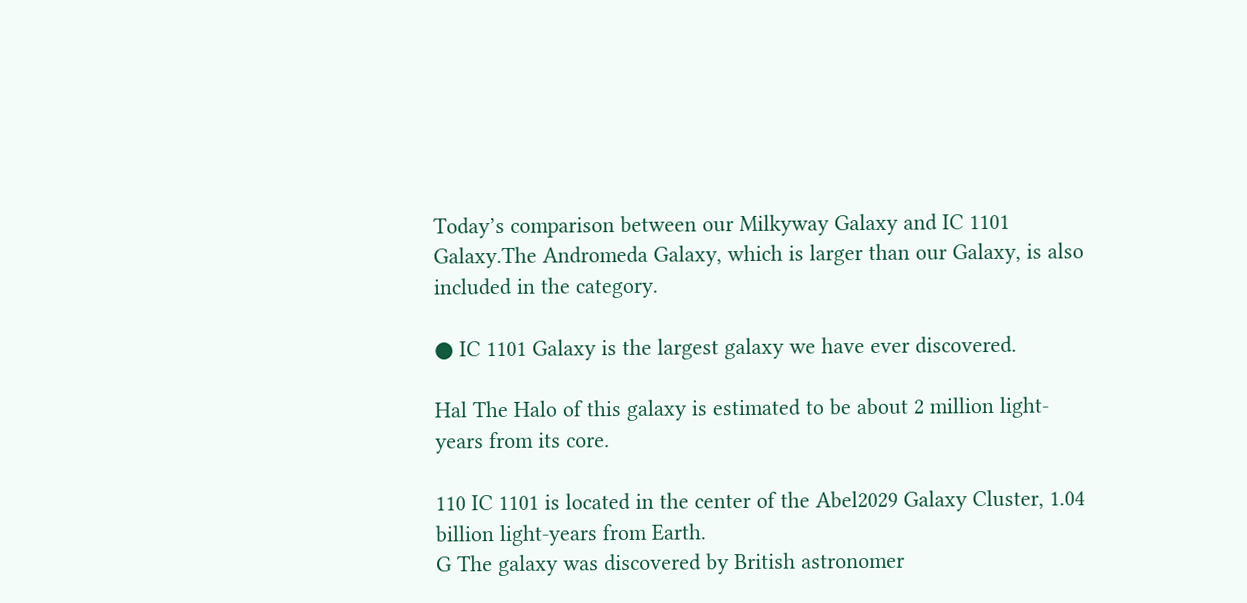Today’s comparison between our Milkyway Galaxy and IC 1101 Galaxy.The Andromeda Galaxy, which is larger than our Galaxy, is also included in the category.

● IC 1101 Galaxy is the largest galaxy we have ever discovered.

Hal The Halo of this galaxy is estimated to be about 2 million light-years from its core.

110 IC 1101 is located in the center of the Abel2029 Galaxy Cluster, 1.04 billion light-years from Earth.
G The galaxy was discovered by British astronomer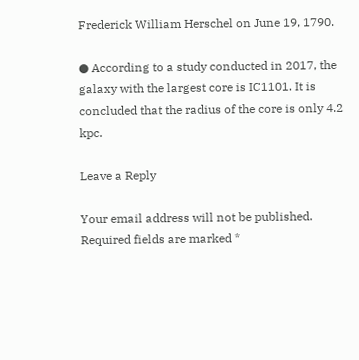Frederick William Herschel on June 19, 1790.

● According to a study conducted in 2017, the galaxy with the largest core is IC1101. It is concluded that the radius of the core is only 4.2 kpc.

Leave a Reply

Your email address will not be published. Required fields are marked *